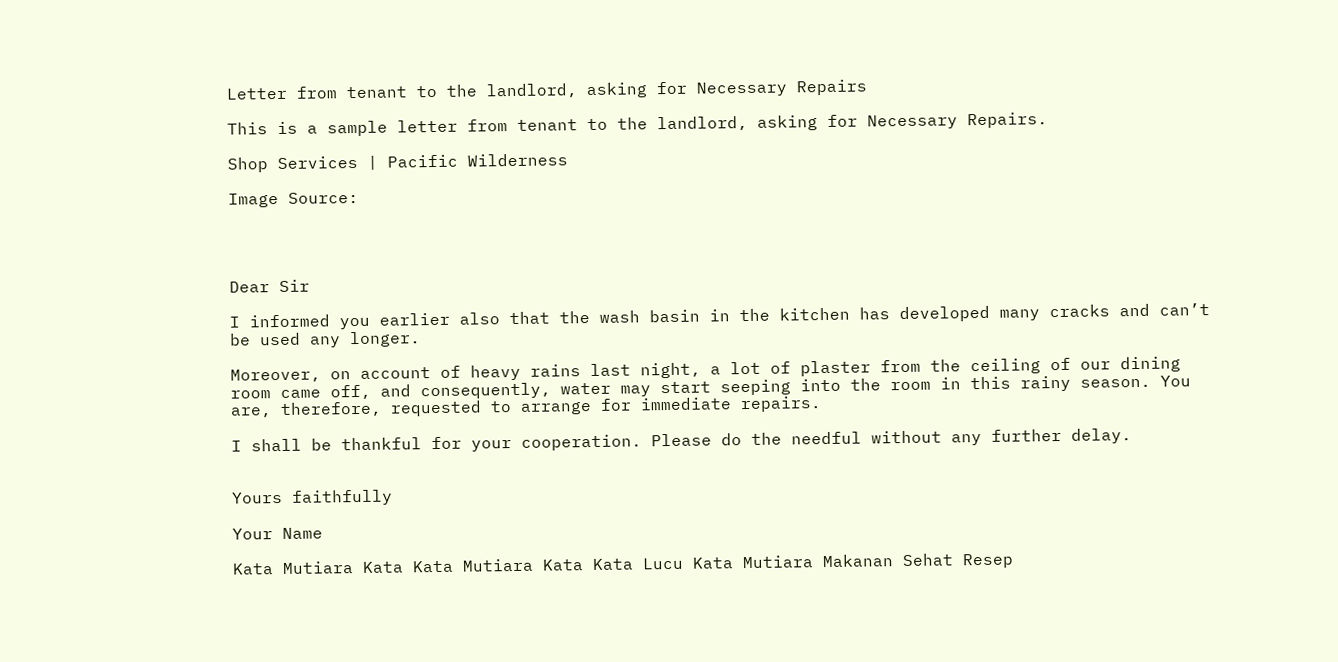Letter from tenant to the landlord, asking for Necessary Repairs

This is a sample letter from tenant to the landlord, asking for Necessary Repairs.

Shop Services | Pacific Wilderness

Image Source:




Dear Sir

I informed you earlier also that the wash basin in the kitchen has developed many cracks and can’t be used any longer.

Moreover, on account of heavy rains last night, a lot of plaster from the ceiling of our dining room came off, and consequently, water may start seeping into the room in this rainy season. You are, therefore, requested to arrange for immediate repairs.

I shall be thankful for your cooperation. Please do the needful without any further delay.


Yours faithfully

Your Name

Kata Mutiara Kata Kata Mutiara Kata Kata Lucu Kata Mutiara Makanan Sehat Resep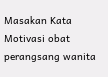Masakan Kata Motivasi obat perangsang wanita